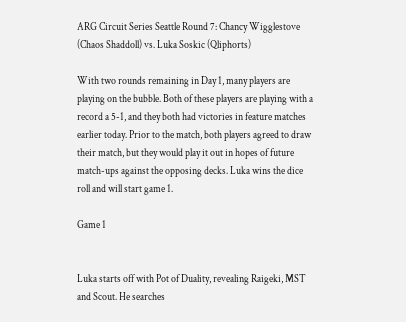ARG Circuit Series Seattle Round 7: Chancy Wigglestove (Chaos Shaddoll) vs. Luka Soskic (Qliphorts)

With two rounds remaining in Day 1, many players are playing on the bubble. Both of these players are playing with a record a 5-1, and they both had victories in feature matches earlier today. Prior to the match, both players agreed to draw their match, but they would play it out in hopes of future match-ups against the opposing decks. Luka wins the dice roll and will start game 1.

Game 1


Luka starts off with Pot of Duality, revealing Raigeki, MST and Scout. He searches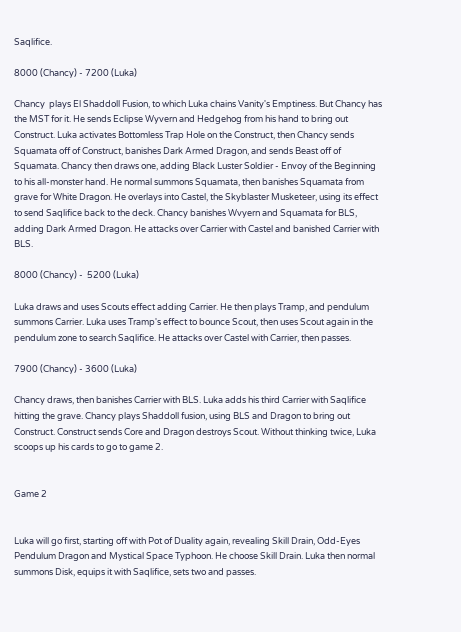Saqlifice.

8000 (Chancy) - 7200 (Luka)

Chancy  plays El Shaddoll Fusion, to which Luka chains Vanity's Emptiness. But Chancy has the MST for it. He sends Eclipse Wyvern and Hedgehog from his hand to bring out Construct. Luka activates Bottomless Trap Hole on the Construct, then Chancy sends Squamata off of Construct, banishes Dark Armed Dragon, and sends Beast off of Squamata. Chancy then draws one, adding Black Luster Soldier - Envoy of the Beginning to his all-monster hand. He normal summons Squamata, then banishes Squamata from grave for White Dragon. He overlays into Castel, the Skyblaster Musketeer, using its effect to send Saqlifice back to the deck. Chancy banishes Wvyern and Squamata for BLS, adding Dark Armed Dragon. He attacks over Carrier with Castel and banished Carrier with BLS.

8000 (Chancy) -  5200 (Luka)

Luka draws and uses Scouts effect adding Carrier. He then plays Tramp, and pendulum summons Carrier. Luka uses Tramp's effect to bounce Scout, then uses Scout again in the pendulum zone to search Saqlifice. He attacks over Castel with Carrier, then passes.

7900 (Chancy) - 3600 (Luka)

Chancy draws, then banishes Carrier with BLS. Luka adds his third Carrier with Saqlifice hitting the grave. Chancy plays Shaddoll fusion, using BLS and Dragon to bring out Construct. Construct sends Core and Dragon destroys Scout. Without thinking twice, Luka scoops up his cards to go to game 2.


Game 2


Luka will go first, starting off with Pot of Duality again, revealing Skill Drain, Odd-Eyes Pendulum Dragon and Mystical Space Typhoon. He choose Skill Drain. Luka then normal summons Disk, equips it with Saqlifice, sets two and passes.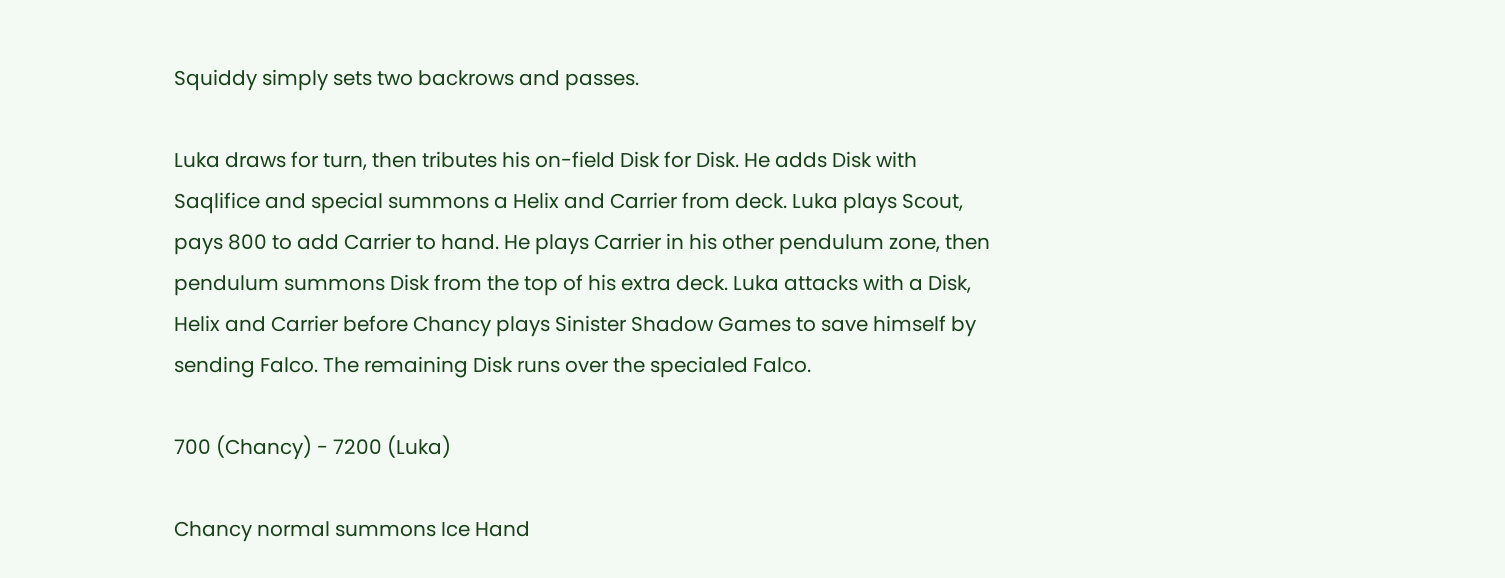Squiddy simply sets two backrows and passes.

Luka draws for turn, then tributes his on-field Disk for Disk. He adds Disk with Saqlifice and special summons a Helix and Carrier from deck. Luka plays Scout, pays 800 to add Carrier to hand. He plays Carrier in his other pendulum zone, then pendulum summons Disk from the top of his extra deck. Luka attacks with a Disk, Helix and Carrier before Chancy plays Sinister Shadow Games to save himself by sending Falco. The remaining Disk runs over the specialed Falco.

700 (Chancy) - 7200 (Luka)

Chancy normal summons Ice Hand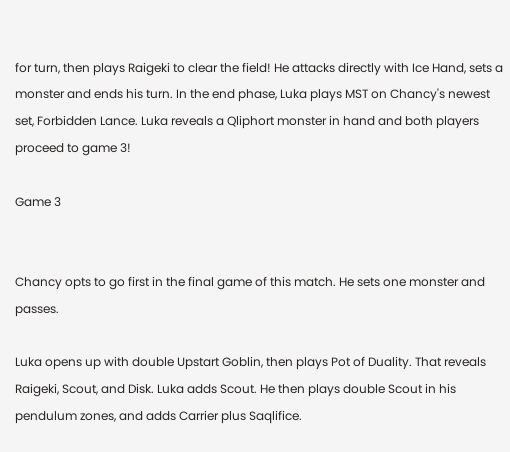for turn, then plays Raigeki to clear the field! He attacks directly with Ice Hand, sets a monster and ends his turn. In the end phase, Luka plays MST on Chancy's newest set, Forbidden Lance. Luka reveals a Qliphort monster in hand and both players proceed to game 3!

Game 3


Chancy opts to go first in the final game of this match. He sets one monster and passes.

Luka opens up with double Upstart Goblin, then plays Pot of Duality. That reveals Raigeki, Scout, and Disk. Luka adds Scout. He then plays double Scout in his pendulum zones, and adds Carrier plus Saqlifice.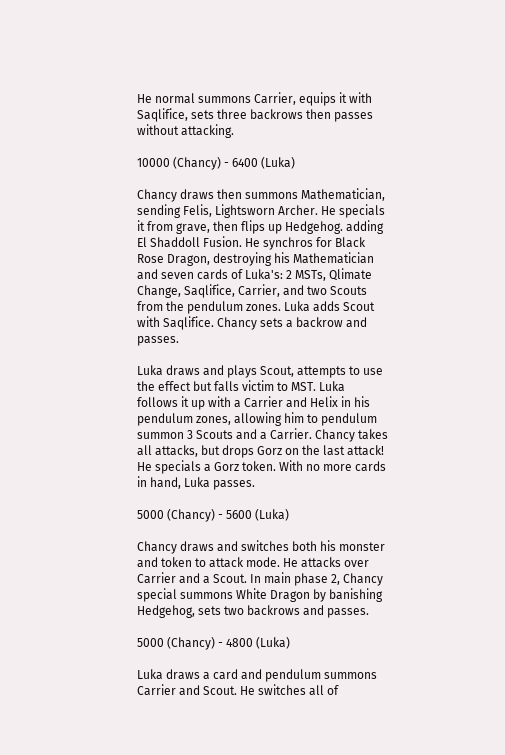He normal summons Carrier, equips it with Saqlifice, sets three backrows then passes without attacking.

10000 (Chancy) - 6400 (Luka)

Chancy draws then summons Mathematician, sending Felis, Lightsworn Archer. He specials it from grave, then flips up Hedgehog. adding El Shaddoll Fusion. He synchros for Black Rose Dragon, destroying his Mathematician and seven cards of Luka's: 2 MSTs, Qlimate Change, Saqlifice, Carrier, and two Scouts from the pendulum zones. Luka adds Scout with Saqlifice. Chancy sets a backrow and passes.

Luka draws and plays Scout, attempts to use the effect but falls victim to MST. Luka follows it up with a Carrier and Helix in his pendulum zones, allowing him to pendulum summon 3 Scouts and a Carrier. Chancy takes all attacks, but drops Gorz on the last attack! He specials a Gorz token. With no more cards in hand, Luka passes.

5000 (Chancy) - 5600 (Luka)

Chancy draws and switches both his monster and token to attack mode. He attacks over Carrier and a Scout. In main phase 2, Chancy special summons White Dragon by banishing Hedgehog, sets two backrows and passes.

5000 (Chancy) - 4800 (Luka)

Luka draws a card and pendulum summons Carrier and Scout. He switches all of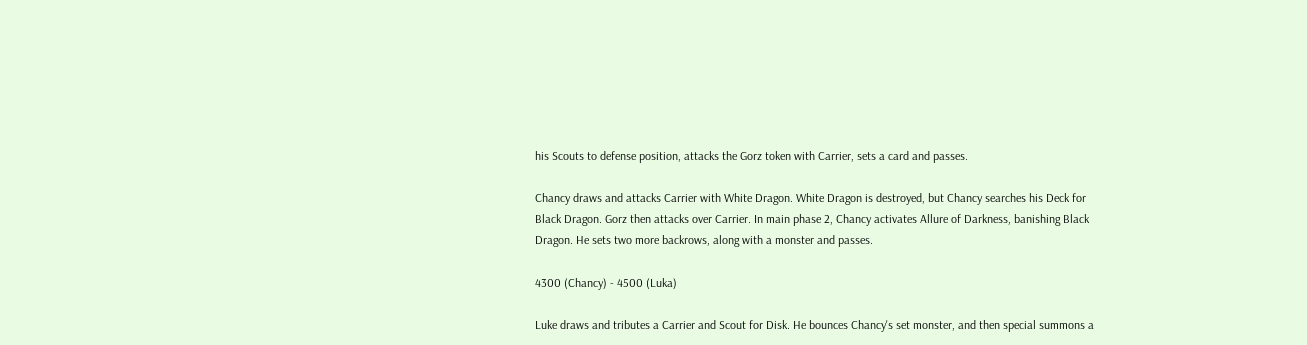his Scouts to defense position, attacks the Gorz token with Carrier, sets a card and passes.

Chancy draws and attacks Carrier with White Dragon. White Dragon is destroyed, but Chancy searches his Deck for Black Dragon. Gorz then attacks over Carrier. In main phase 2, Chancy activates Allure of Darkness, banishing Black Dragon. He sets two more backrows, along with a monster and passes.

4300 (Chancy) - 4500 (Luka)

Luke draws and tributes a Carrier and Scout for Disk. He bounces Chancy's set monster, and then special summons a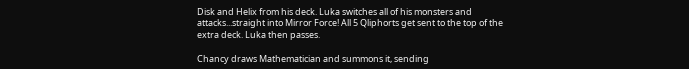Disk and Helix from his deck. Luka switches all of his monsters and attacks...straight into Mirror Force! All 5 Qliphorts get sent to the top of the extra deck. Luka then passes.

Chancy draws Mathematician and summons it, sending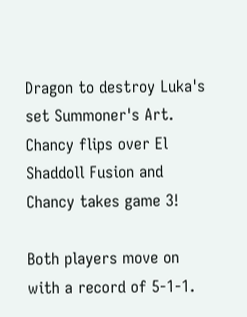Dragon to destroy Luka's set Summoner's Art. Chancy flips over El Shaddoll Fusion and Chancy takes game 3!

Both players move on with a record of 5-1-1.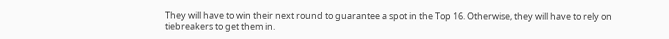They will have to win their next round to guarantee a spot in the Top 16. Otherwise, they will have to rely on tiebreakers to get them in.